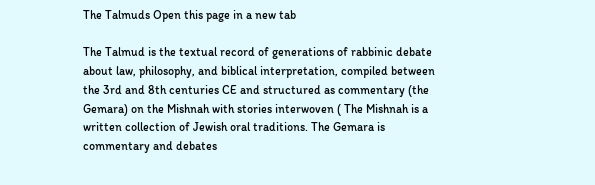The Talmuds Open this page in a new tab

The Talmud is the textual record of generations of rabbinic debate about law, philosophy, and biblical interpretation, compiled between the 3rd and 8th centuries CE and structured as commentary (the Gemara) on the Mishnah with stories interwoven ( The Mishnah is a written collection of Jewish oral traditions. The Gemara is commentary and debates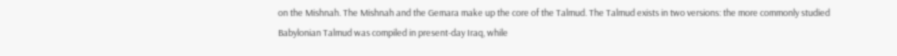on the Mishnah. The Mishnah and the Gemara make up the core of the Talmud. The Talmud exists in two versions: the more commonly studied Babylonian Talmud was compiled in present-day Iraq, while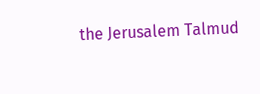the Jerusalem Talmud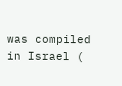was compiled in Israel (